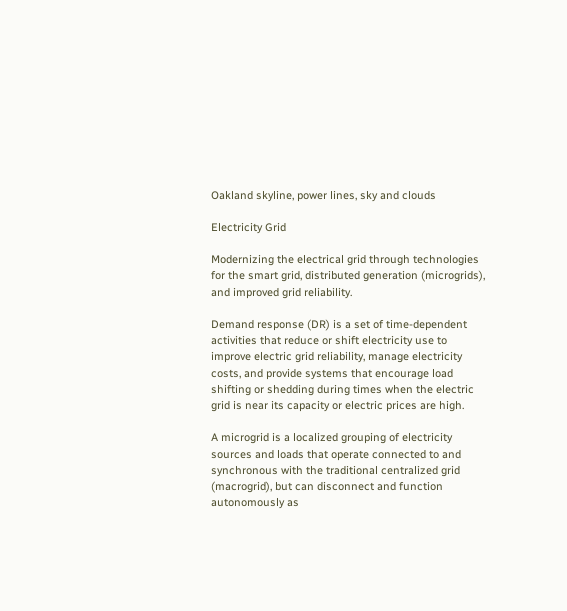Oakland skyline, power lines, sky and clouds

Electricity Grid

Modernizing the electrical grid through technologies for the smart grid, distributed generation (microgrids), and improved grid reliability.

Demand response (DR) is a set of time-dependent activities that reduce or shift electricity use to improve electric grid reliability, manage electricity costs, and provide systems that encourage load shifting or shedding during times when the electric grid is near its capacity or electric prices are high.

A microgrid is a localized grouping of electricity sources and loads that operate connected to and synchronous with the traditional centralized grid (macrogrid), but can disconnect and function autonomously as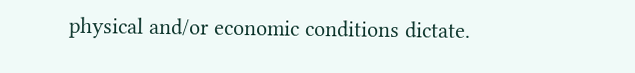physical and/or economic conditions dictate.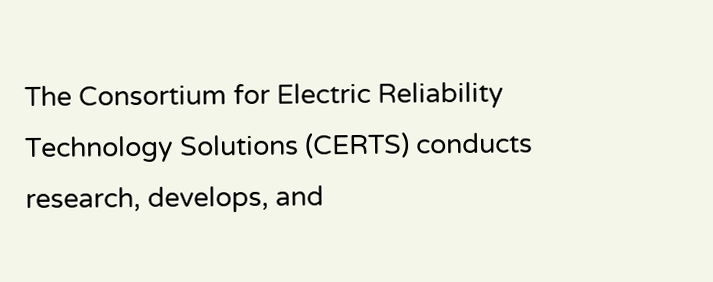The Consortium for Electric Reliability Technology Solutions (CERTS) conducts research, develops, and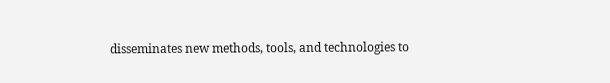disseminates new methods, tools, and technologies to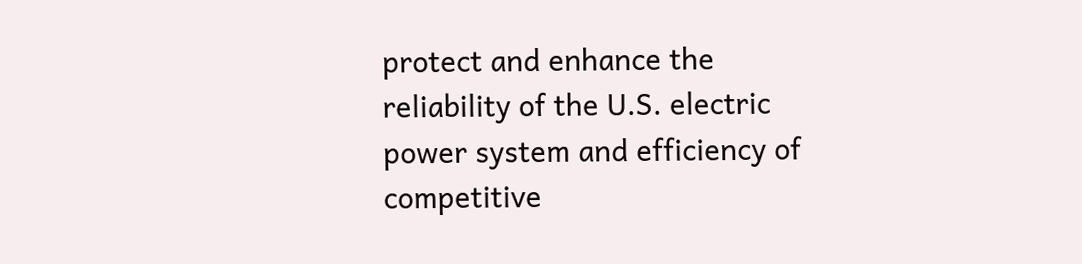protect and enhance the reliability of the U.S. electric power system and efficiency of competitive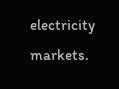electricity markets.